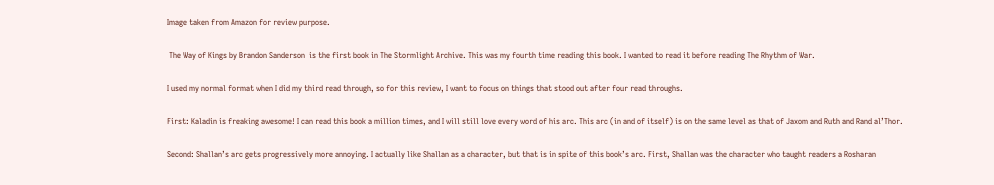Image taken from Amazon for review purpose.

 The Way of Kings by Brandon Sanderson  is the first book in The Stormlight Archive. This was my fourth time reading this book. I wanted to read it before reading The Rhythm of War.

I used my normal format when I did my third read through, so for this review, I want to focus on things that stood out after four read throughs.

First: Kaladin is freaking awesome! I can read this book a million times, and I will still love every word of his arc. This arc (in and of itself) is on the same level as that of Jaxom and Ruth and Rand al’Thor.

Second: Shallan’s arc gets progressively more annoying. I actually like Shallan as a character, but that is in spite of this book’s arc. First, Shallan was the character who taught readers a Rosharan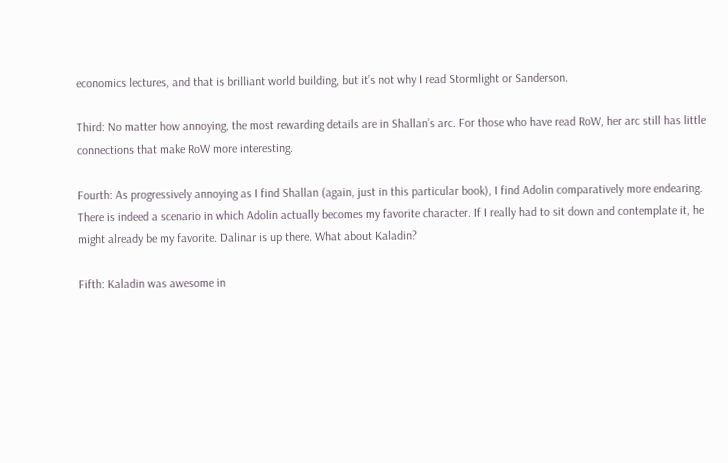economics lectures, and that is brilliant world building, but it’s not why I read Stormlight or Sanderson.

Third: No matter how annoying, the most rewarding details are in Shallan’s arc. For those who have read RoW, her arc still has little connections that make RoW more interesting.

Fourth: As progressively annoying as I find Shallan (again, just in this particular book), I find Adolin comparatively more endearing. There is indeed a scenario in which Adolin actually becomes my favorite character. If I really had to sit down and contemplate it, he might already be my favorite. Dalinar is up there. What about Kaladin?

Fifth: Kaladin was awesome in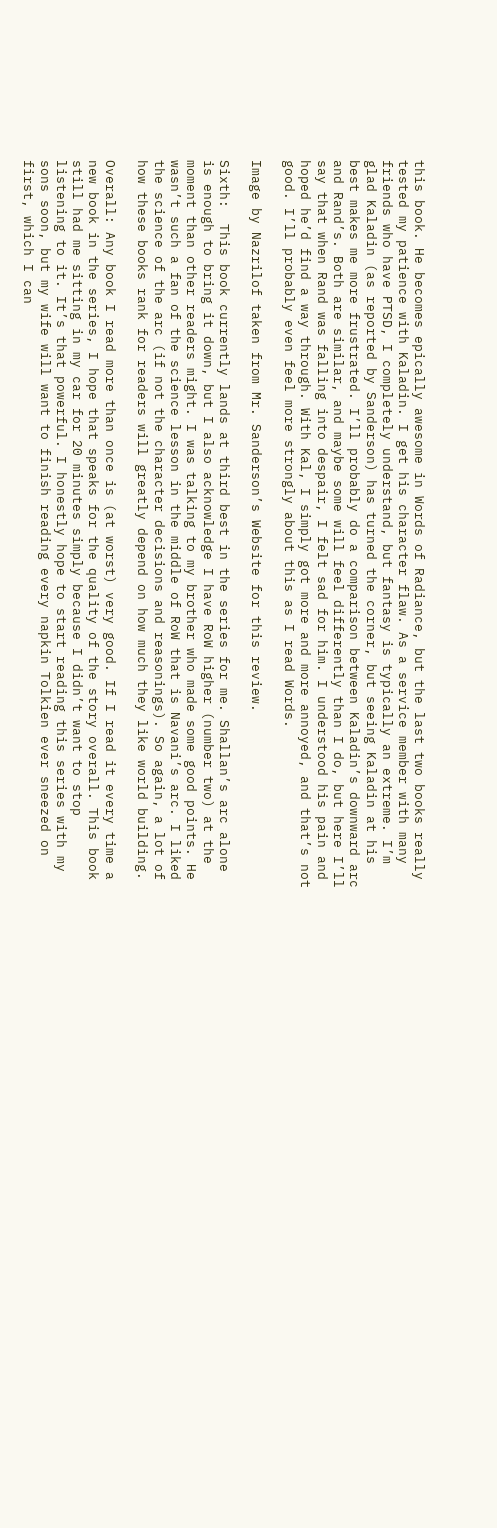this book. He becomes epically awesome in Words of Radiance, but the last two books really tested my patience with Kaladin. I get his character flaw. As a service member with many friends who have PTSD, I completely understand, but fantasy is typically an extreme. I’m glad Kaladin (as reported by Sanderson) has turned the corner, but seeing Kaladin at his best makes me more frustrated. I’ll probably do a comparison between Kaladin’s downward arc and Rand’s. Both are similar, and maybe some will feel differently than I do, but here I’ll say that when Rand was falling into despair, I felt sad for him. I understood his pain and hoped he’d find a way through. With Kal, I simply got more and more annoyed, and that’s not good. I’ll probably even feel more strongly about this as I read Words.

Image by Nazrilof taken from Mr. Sanderson’s Website for this review.

Sixth:  This book currently lands at third best in the series for me. Shallan’s arc alone is enough to bring it down, but I also acknowledge I have RoW higher (number two) at the moment than other readers might. I was talking to my brother who made some good points. He wasn’t such a fan of the science lesson in the middle of RoW that is Navani’s arc. I liked the science of the arc (if not the character decisions and reasonings). So again, a lot of how these books rank for readers will greatly depend on how much they like world building.

Overall: Any book I read more than once is (at worst) very good. If I read it every time a new book in the series, I hope that speaks for the quality of the story overall. This book still had me sitting in my car for 20 minutes simply because I didn’t want to stop listening to it. It’s that powerful. I honestly hope to start reading this series with my sons soon, but my wife will want to finish reading every napkin Tolkien ever sneezed on first, which I can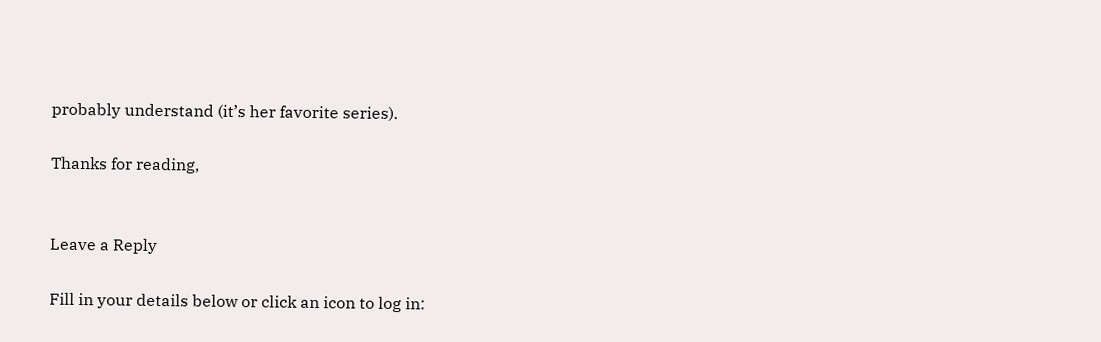probably understand (it’s her favorite series).

Thanks for reading,


Leave a Reply

Fill in your details below or click an icon to log in: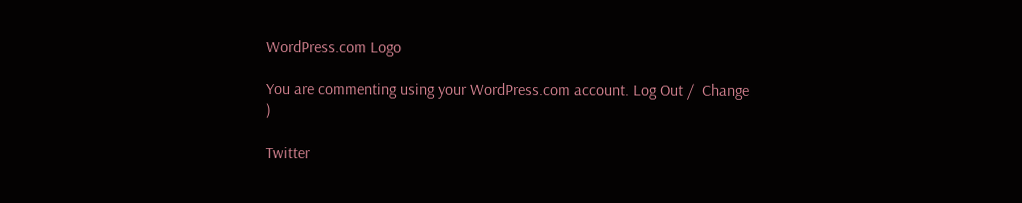WordPress.com Logo

You are commenting using your WordPress.com account. Log Out /  Change )

Twitter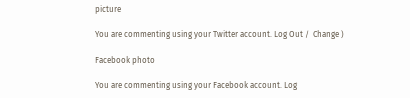picture

You are commenting using your Twitter account. Log Out /  Change )

Facebook photo

You are commenting using your Facebook account. Log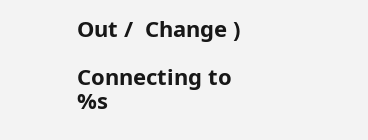Out /  Change )

Connecting to %s